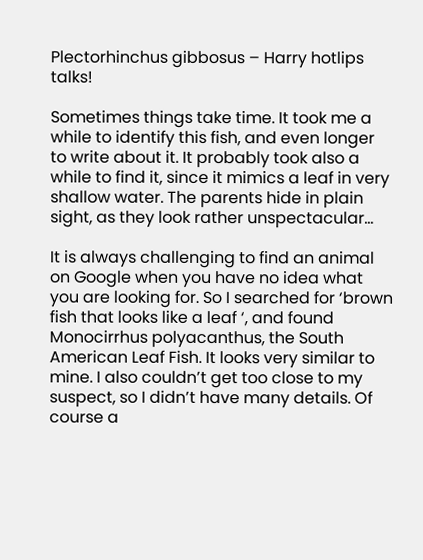Plectorhinchus gibbosus – Harry hotlips talks!

Sometimes things take time. It took me a while to identify this fish, and even longer to write about it. It probably took also a while to find it, since it mimics a leaf in very shallow water. The parents hide in plain sight, as they look rather unspectacular…

It is always challenging to find an animal on Google when you have no idea what you are looking for. So I searched for ‘brown fish that looks like a leaf ‘, and found Monocirrhus polyacanthus, the South American Leaf Fish. It looks very similar to mine. I also couldn’t get too close to my suspect, so I didn’t have many details. Of course a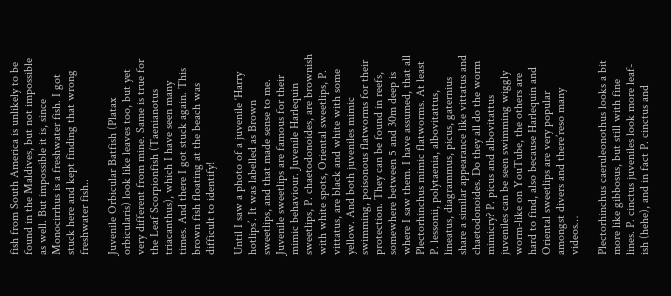fish from South America is unlikely to be found in the Maldives, but not impossible as well. But impossible it is, since Monocirrhus is a freshwater fish. I got stuck here and kept finding that wrong freshwater fish..

Juvenile Orbicular Batfish (Platax orbicularis) look like leaves too, but yet very different from mine. Same is true for the Leaf Scorpionfish (Taenianotus triacanthus), which I have seen many times. And there I got stuck again. This brown fish floating at the beach was difficult to identify!

Until I saw a photo of a juvenile ‘Harry hotlips’. It was labelled as Brown sweetlips, and that made sense to me. Juvenile sweetlips are famous for their mimic behaviour. Juvenile Harlequin sweetlips, P. chaetodonoides, are brownish with white spots, Oriental sweetlips, P. vittatus, are black and white with some yellow. And both juveniles mimic swimming, poisonous flatworms for their protection. They can be found in reefs, somewhere between 5 and 30m deep is where I saw them. I have assumed, that all Plectorhinchus mimic flatworms. At least P. lessonii, polytaenia, albovitattus, lineatus, diagrammus, picus, gaternius share a similar appearance like vittatus and chaetodonoides. Do they all do the worm mimicry? P. picus and albovitattus juveniles can be seen swimming wiggly worm-like on YouTube, the others are hard to find, also because Harlequin and Oriental sweetlips are very popular amongst divers and there’reso many videos…

Plectorhinchus caeruleonothus looks a bit more like gibbosus, but still with fine lines. P. cinctus juveniles look more leaf-ish (hehe), and in fact P. cinctus and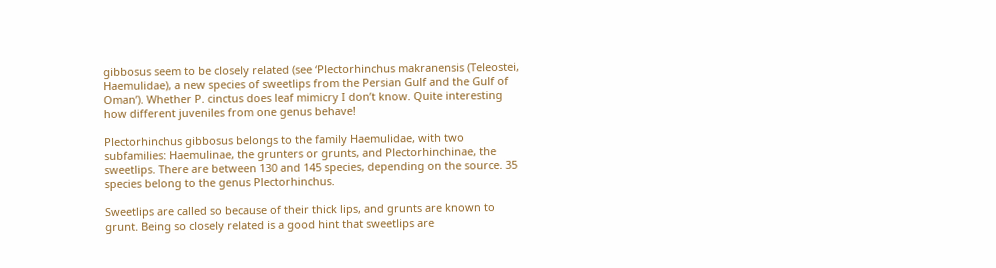gibbosus seem to be closely related (see ‘Plectorhinchus makranensis (Teleostei, Haemulidae), a new species of sweetlips from the Persian Gulf and the Gulf of Oman’). Whether P. cinctus does leaf mimicry I don’t know. Quite interesting how different juveniles from one genus behave!

Plectorhinchus gibbosus belongs to the family Haemulidae, with two subfamilies: Haemulinae, the grunters or grunts, and Plectorhinchinae, the sweetlips. There are between 130 and 145 species, depending on the source. 35 species belong to the genus Plectorhinchus.

Sweetlips are called so because of their thick lips, and grunts are known to grunt. Being so closely related is a good hint that sweetlips are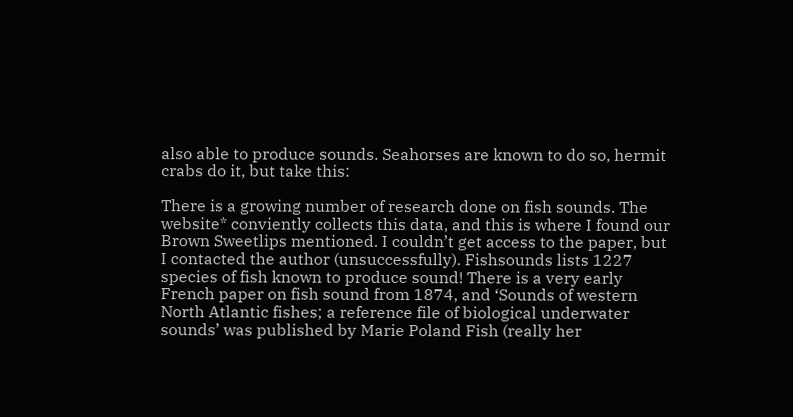also able to produce sounds. Seahorses are known to do so, hermit crabs do it, but take this:

There is a growing number of research done on fish sounds. The website* conviently collects this data, and this is where I found our Brown Sweetlips mentioned. I couldn’t get access to the paper, but I contacted the author (unsuccessfully). Fishsounds lists 1227 species of fish known to produce sound! There is a very early French paper on fish sound from 1874, and ‘Sounds of western North Atlantic fishes; a reference file of biological underwater sounds’ was published by Marie Poland Fish (really her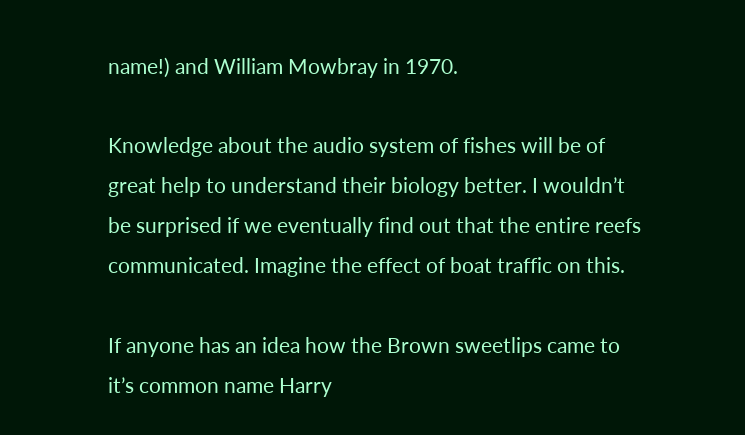name!) and William Mowbray in 1970.

Knowledge about the audio system of fishes will be of great help to understand their biology better. I wouldn’t be surprised if we eventually find out that the entire reefs communicated. Imagine the effect of boat traffic on this.

If anyone has an idea how the Brown sweetlips came to it’s common name Harry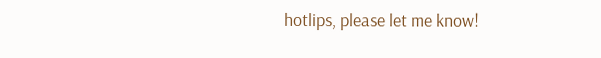hotlips, please let me know!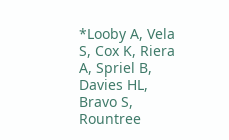*Looby A, Vela S, Cox K, Riera A, Spriel B, Davies HL, Bravo S, Rountree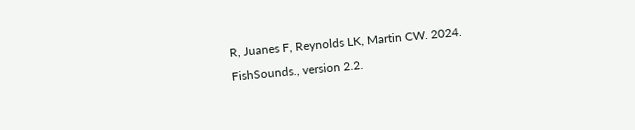R, Juanes F, Reynolds LK, Martin CW. 2024. FishSounds., version 2.2.